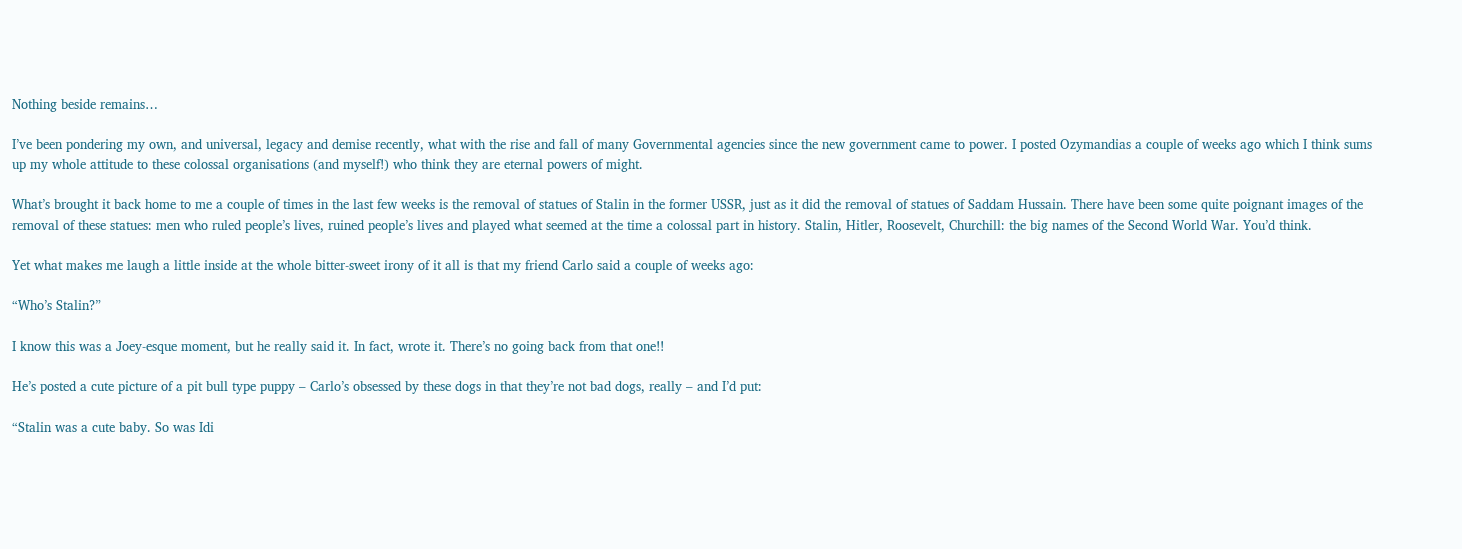Nothing beside remains…

I’ve been pondering my own, and universal, legacy and demise recently, what with the rise and fall of many Governmental agencies since the new government came to power. I posted Ozymandias a couple of weeks ago which I think sums up my whole attitude to these colossal organisations (and myself!) who think they are eternal powers of might.

What’s brought it back home to me a couple of times in the last few weeks is the removal of statues of Stalin in the former USSR, just as it did the removal of statues of Saddam Hussain. There have been some quite poignant images of the removal of these statues: men who ruled people’s lives, ruined people’s lives and played what seemed at the time a colossal part in history. Stalin, Hitler, Roosevelt, Churchill: the big names of the Second World War. You’d think.

Yet what makes me laugh a little inside at the whole bitter-sweet irony of it all is that my friend Carlo said a couple of weeks ago:

“Who’s Stalin?”

I know this was a Joey-esque moment, but he really said it. In fact, wrote it. There’s no going back from that one!!

He’s posted a cute picture of a pit bull type puppy – Carlo’s obsessed by these dogs in that they’re not bad dogs, really – and I’d put:

“Stalin was a cute baby. So was Idi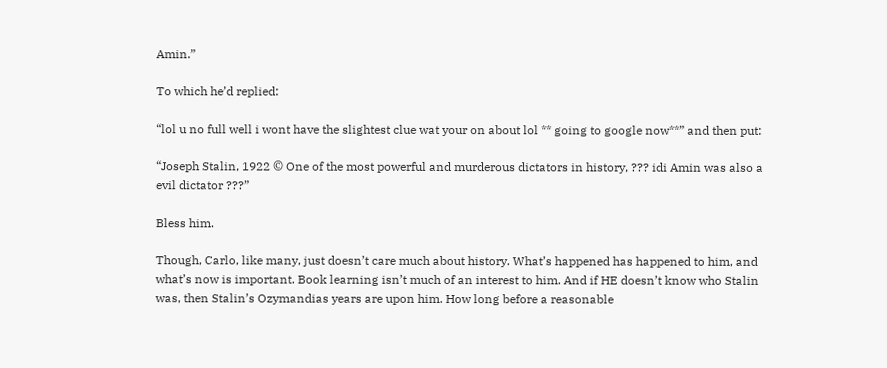Amin.”

To which he’d replied:

“lol u no full well i wont have the slightest clue wat your on about lol ** going to google now**” and then put:

“Joseph Stalin, 1922 © One of the most powerful and murderous dictators in history, ??? idi Amin was also a evil dictator ???”

Bless him.

Though, Carlo, like many, just doesn’t care much about history. What’s happened has happened to him, and what’s now is important. Book learning isn’t much of an interest to him. And if HE doesn’t know who Stalin was, then Stalin’s Ozymandias years are upon him. How long before a reasonable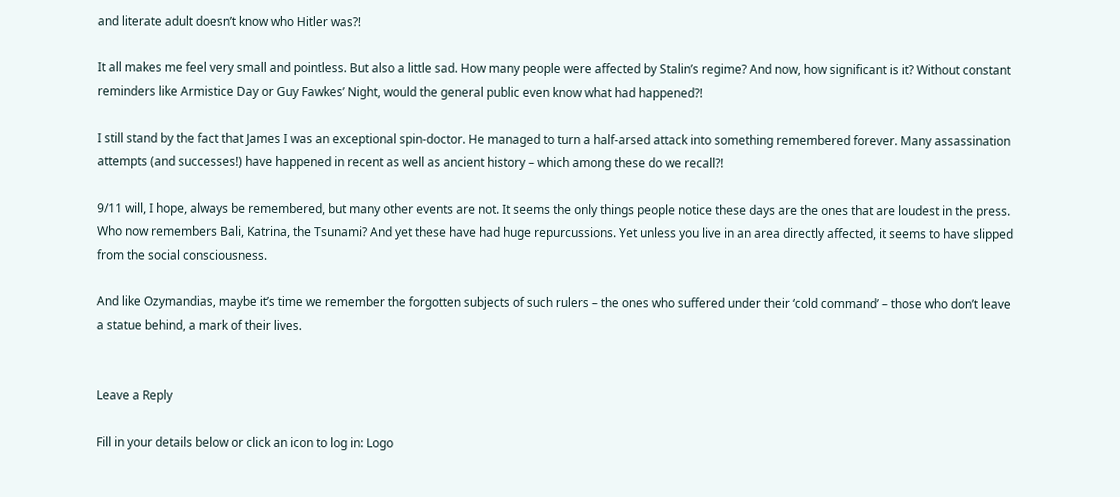and literate adult doesn’t know who Hitler was?!

It all makes me feel very small and pointless. But also a little sad. How many people were affected by Stalin’s regime? And now, how significant is it? Without constant reminders like Armistice Day or Guy Fawkes’ Night, would the general public even know what had happened?!

I still stand by the fact that James I was an exceptional spin-doctor. He managed to turn a half-arsed attack into something remembered forever. Many assassination attempts (and successes!) have happened in recent as well as ancient history – which among these do we recall?!

9/11 will, I hope, always be remembered, but many other events are not. It seems the only things people notice these days are the ones that are loudest in the press. Who now remembers Bali, Katrina, the Tsunami? And yet these have had huge repurcussions. Yet unless you live in an area directly affected, it seems to have slipped from the social consciousness.

And like Ozymandias, maybe it’s time we remember the forgotten subjects of such rulers – the ones who suffered under their ‘cold command’ – those who don’t leave a statue behind, a mark of their lives.


Leave a Reply

Fill in your details below or click an icon to log in: Logo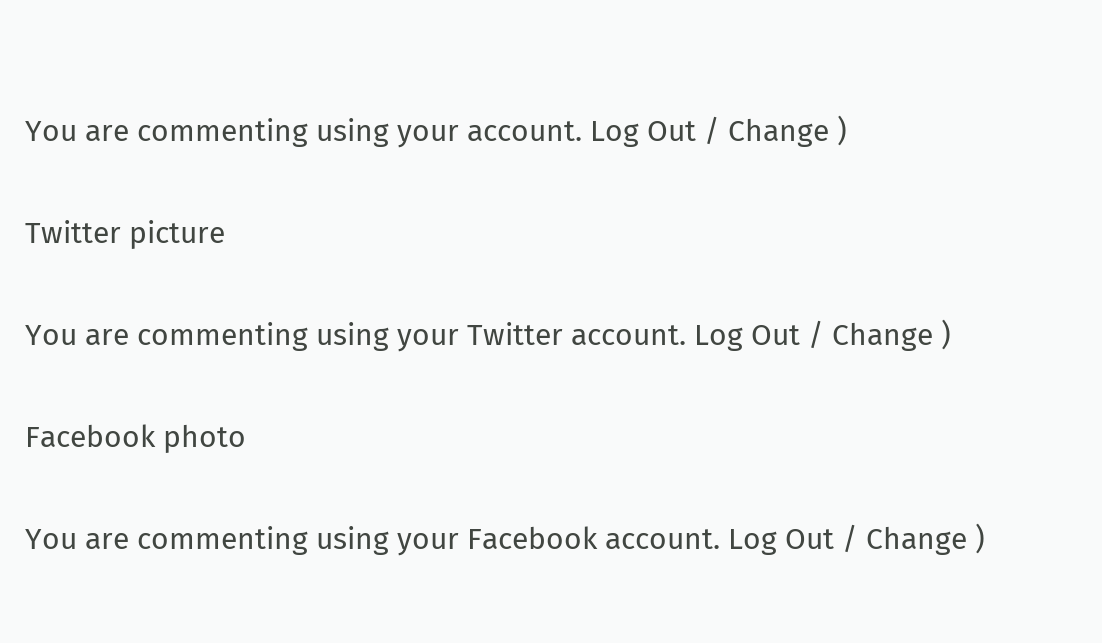You are commenting using your account. Log Out / Change )

Twitter picture

You are commenting using your Twitter account. Log Out / Change )

Facebook photo

You are commenting using your Facebook account. Log Out / Change )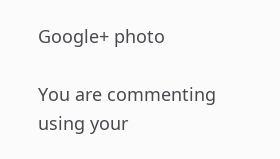Google+ photo

You are commenting using your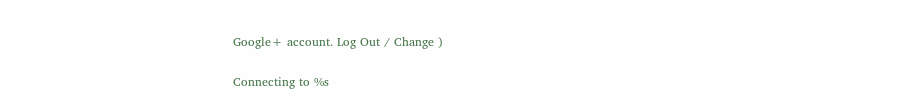Google+ account. Log Out / Change )

Connecting to %s